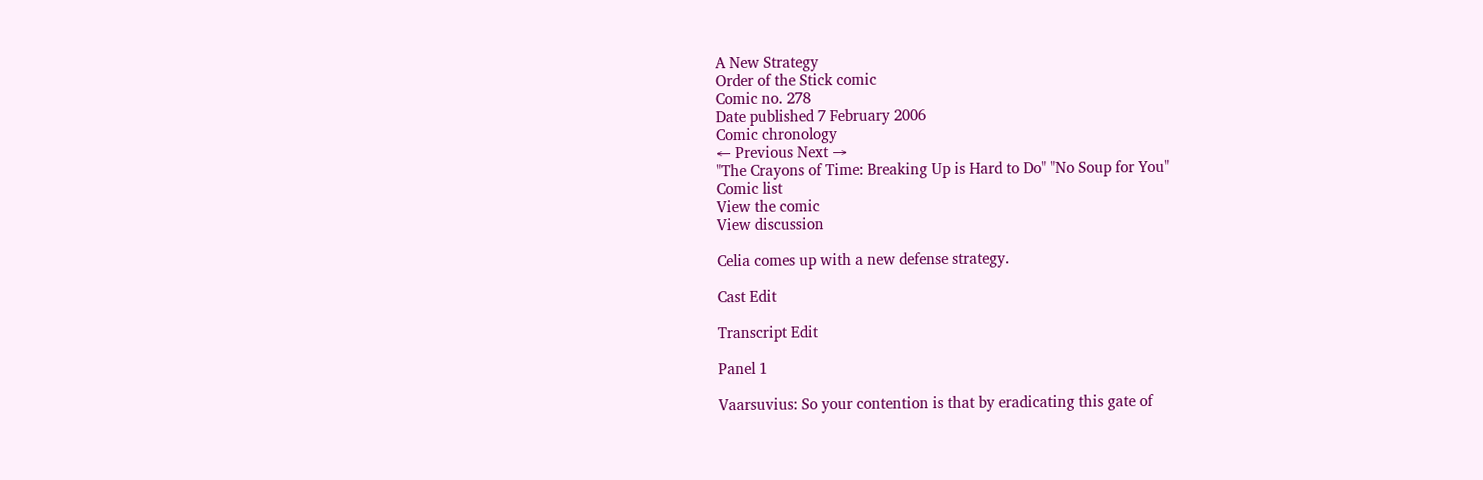A New Strategy
Order of the Stick comic
Comic no. 278
Date published 7 February 2006
Comic chronology
← Previous Next →
"The Crayons of Time: Breaking Up is Hard to Do" "No Soup for You"
Comic list
View the comic
View discussion

Celia comes up with a new defense strategy.

Cast Edit

Transcript Edit

Panel 1

Vaarsuvius: So your contention is that by eradicating this gate of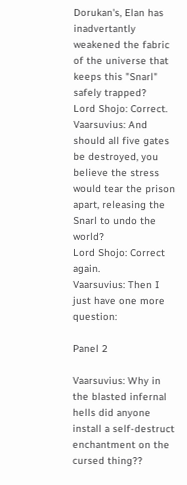Dorukan's, Elan has inadvertantly weakened the fabric of the universe that keeps this "Snarl" safely trapped?
Lord Shojo: Correct.
Vaarsuvius: And should all five gates be destroyed, you believe the stress would tear the prison apart, releasing the Snarl to undo the world?
Lord Shojo: Correct again.
Vaarsuvius: Then I just have one more question:

Panel 2

Vaarsuvius: Why in the blasted infernal hells did anyone install a self-destruct enchantment on the cursed thing??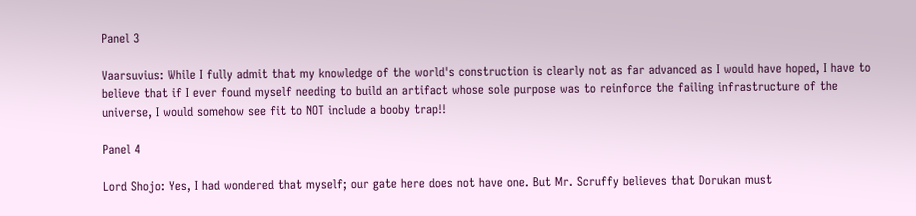Panel 3

Vaarsuvius: While I fully admit that my knowledge of the world's construction is clearly not as far advanced as I would have hoped, I have to believe that if I ever found myself needing to build an artifact whose sole purpose was to reinforce the failing infrastructure of the universe, I would somehow see fit to NOT include a booby trap!!

Panel 4

Lord Shojo: Yes, I had wondered that myself; our gate here does not have one. But Mr. Scruffy believes that Dorukan must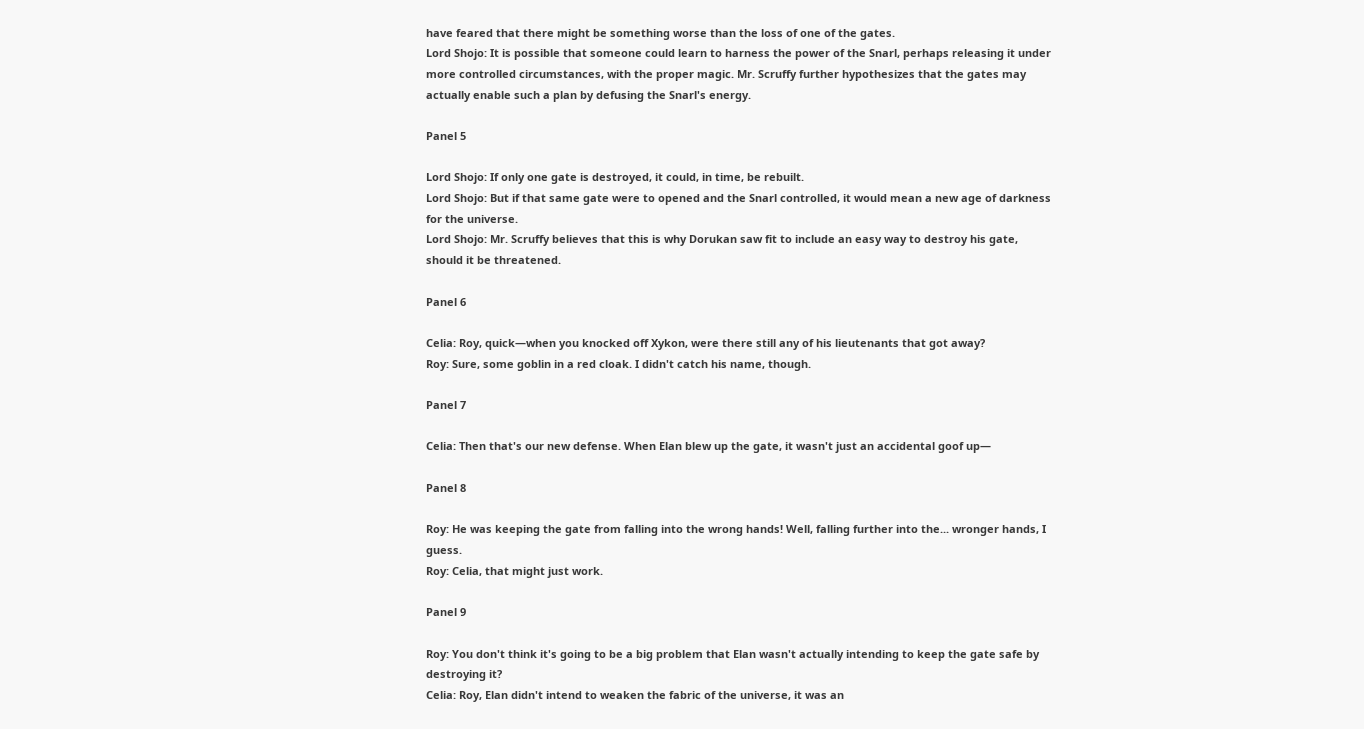have feared that there might be something worse than the loss of one of the gates.
Lord Shojo: It is possible that someone could learn to harness the power of the Snarl, perhaps releasing it under more controlled circumstances, with the proper magic. Mr. Scruffy further hypothesizes that the gates may actually enable such a plan by defusing the Snarl's energy.

Panel 5

Lord Shojo: If only one gate is destroyed, it could, in time, be rebuilt.
Lord Shojo: But if that same gate were to opened and the Snarl controlled, it would mean a new age of darkness for the universe.
Lord Shojo: Mr. Scruffy believes that this is why Dorukan saw fit to include an easy way to destroy his gate, should it be threatened.

Panel 6

Celia: Roy, quick—when you knocked off Xykon, were there still any of his lieutenants that got away?
Roy: Sure, some goblin in a red cloak. I didn't catch his name, though.

Panel 7

Celia: Then that's our new defense. When Elan blew up the gate, it wasn't just an accidental goof up—

Panel 8

Roy: He was keeping the gate from falling into the wrong hands! Well, falling further into the... wronger hands, I guess.
Roy: Celia, that might just work.

Panel 9

Roy: You don't think it's going to be a big problem that Elan wasn't actually intending to keep the gate safe by destroying it?
Celia: Roy, Elan didn't intend to weaken the fabric of the universe, it was an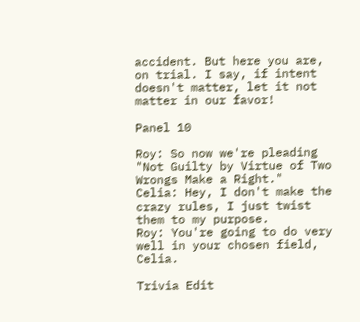accident. But here you are, on trial. I say, if intent doesn't matter, let it not matter in our favor!

Panel 10

Roy: So now we're pleading "Not Guilty by Virtue of Two Wrongs Make a Right."
Celia: Hey, I don't make the crazy rules, I just twist them to my purpose.
Roy: You're going to do very well in your chosen field, Celia.

Trivia Edit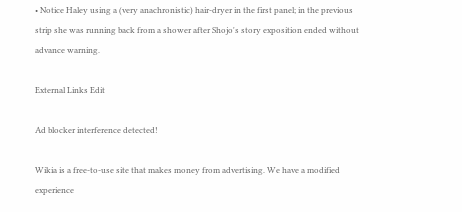• Notice Haley using a (very anachronistic) hair-dryer in the first panel; in the previous strip she was running back from a shower after Shojo's story exposition ended without advance warning.

External Links Edit

Ad blocker interference detected!

Wikia is a free-to-use site that makes money from advertising. We have a modified experience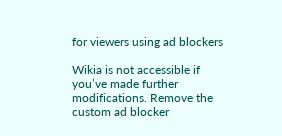for viewers using ad blockers

Wikia is not accessible if you’ve made further modifications. Remove the custom ad blocker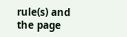rule(s) and the page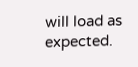will load as expected.